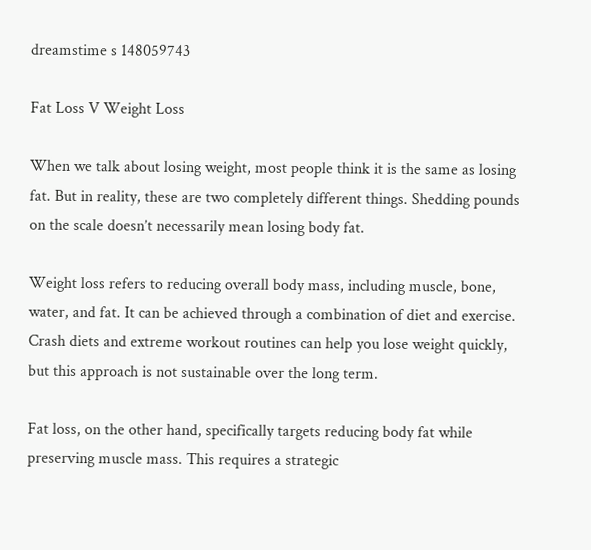dreamstime s 148059743

Fat Loss V Weight Loss

When we talk about losing weight, most people think it is the same as losing fat. But in reality, these are two completely different things. Shedding pounds on the scale doesn’t necessarily mean losing body fat.

Weight loss refers to reducing overall body mass, including muscle, bone, water, and fat. It can be achieved through a combination of diet and exercise. Crash diets and extreme workout routines can help you lose weight quickly, but this approach is not sustainable over the long term.

Fat loss, on the other hand, specifically targets reducing body fat while preserving muscle mass. This requires a strategic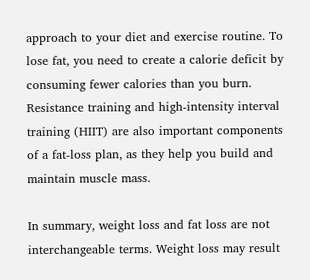approach to your diet and exercise routine. To lose fat, you need to create a calorie deficit by consuming fewer calories than you burn. Resistance training and high-intensity interval training (HIIT) are also important components of a fat-loss plan, as they help you build and maintain muscle mass.

In summary, weight loss and fat loss are not interchangeable terms. Weight loss may result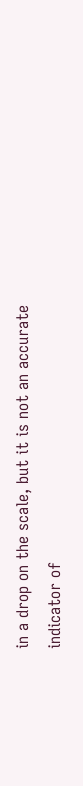in a drop on the scale, but it is not an accurate indicator of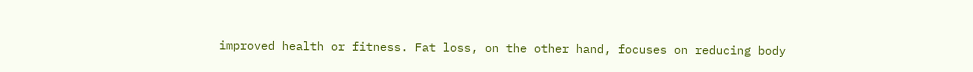improved health or fitness. Fat loss, on the other hand, focuses on reducing body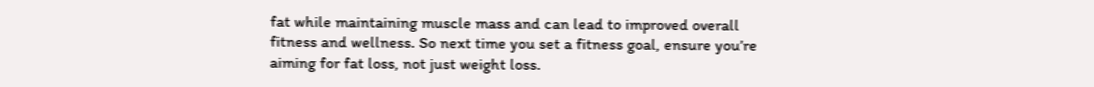fat while maintaining muscle mass and can lead to improved overall fitness and wellness. So next time you set a fitness goal, ensure you’re aiming for fat loss, not just weight loss.